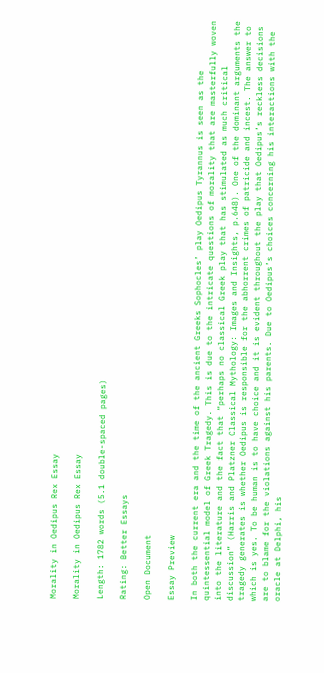Morality in Oedipus Rex Essay

Morality in Oedipus Rex Essay

Length: 1782 words (5.1 double-spaced pages)

Rating: Better Essays

Open Document

Essay Preview

In both the current era and the time of the ancient Greeks Sophocles’ play Oedipus Tyrannus is seen as the quintessential model of Greek Tragedy. This is due to the intricate questions of morality that are masterfully woven into the literature and the fact that “perhaps no classical Greek play that has stimulated as much critical discussion” (Harris and Platzner Classical Mythology: Images and Insights, p.648). One of the dominant arguments the tragedy generates is whether Oedipus is responsible for the abhorrent crimes of patricide and incest. The answer to which is yes. To be human is to have choice and it is evident throughout the play that Oedipus’s reckless decisions are to blame for the violations against his parents. Due to Oedipus’s choices concerning his interactions with the oracle at Delphi, his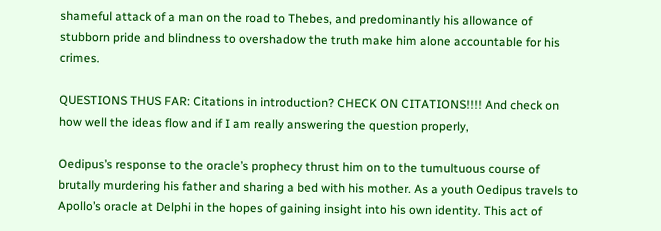shameful attack of a man on the road to Thebes, and predominantly his allowance of stubborn pride and blindness to overshadow the truth make him alone accountable for his crimes.

QUESTIONS THUS FAR: Citations in introduction? CHECK ON CITATIONS!!!! And check on how well the ideas flow and if I am really answering the question properly,

Oedipus’s response to the oracle’s prophecy thrust him on to the tumultuous course of brutally murdering his father and sharing a bed with his mother. As a youth Oedipus travels to Apollo’s oracle at Delphi in the hopes of gaining insight into his own identity. This act of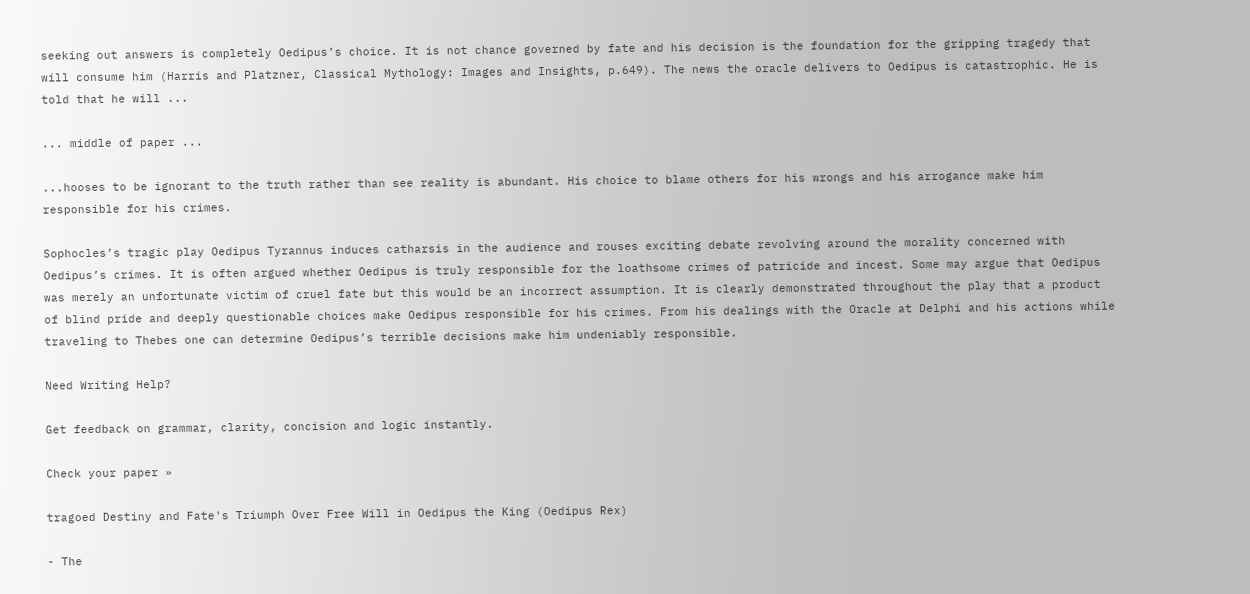seeking out answers is completely Oedipus’s choice. It is not chance governed by fate and his decision is the foundation for the gripping tragedy that will consume him (Harris and Platzner, Classical Mythology: Images and Insights, p.649). The news the oracle delivers to Oedipus is catastrophic. He is told that he will ...

... middle of paper ...

...hooses to be ignorant to the truth rather than see reality is abundant. His choice to blame others for his wrongs and his arrogance make him responsible for his crimes.

Sophocles’s tragic play Oedipus Tyrannus induces catharsis in the audience and rouses exciting debate revolving around the morality concerned with Oedipus’s crimes. It is often argued whether Oedipus is truly responsible for the loathsome crimes of patricide and incest. Some may argue that Oedipus was merely an unfortunate victim of cruel fate but this would be an incorrect assumption. It is clearly demonstrated throughout the play that a product of blind pride and deeply questionable choices make Oedipus responsible for his crimes. From his dealings with the Oracle at Delphi and his actions while traveling to Thebes one can determine Oedipus’s terrible decisions make him undeniably responsible.

Need Writing Help?

Get feedback on grammar, clarity, concision and logic instantly.

Check your paper »

tragoed Destiny and Fate's Triumph Over Free Will in Oedipus the King (Oedipus Rex)

- The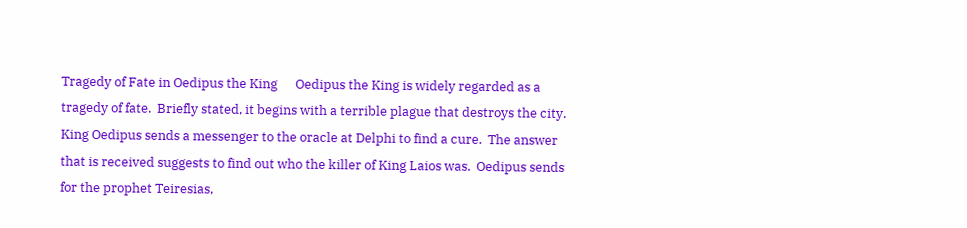Tragedy of Fate in Oedipus the King      Oedipus the King is widely regarded as a tragedy of fate.  Briefly stated, it begins with a terrible plague that destroys the city.  King Oedipus sends a messenger to the oracle at Delphi to find a cure.  The answer that is received suggests to find out who the killer of King Laios was.  Oedipus sends for the prophet Teiresias,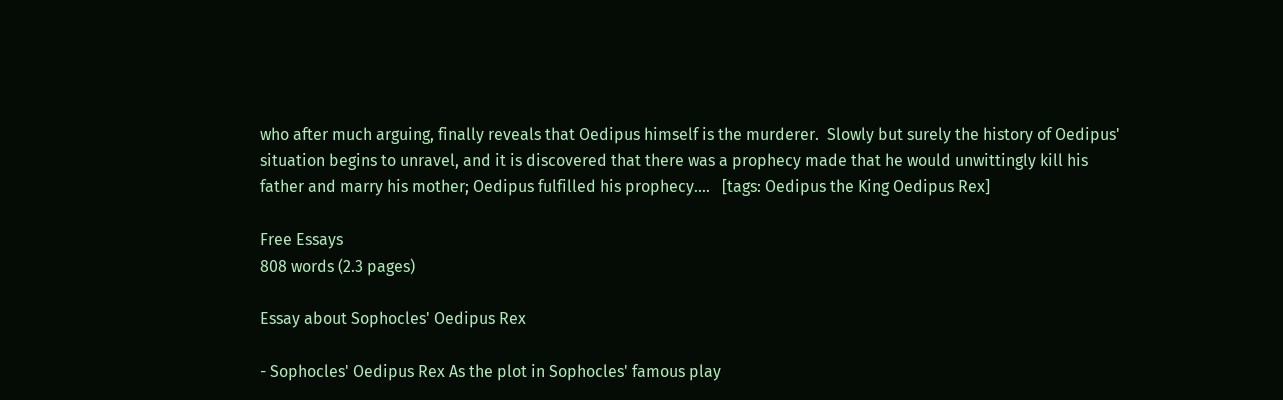who after much arguing, finally reveals that Oedipus himself is the murderer.  Slowly but surely the history of Oedipus' situation begins to unravel, and it is discovered that there was a prophecy made that he would unwittingly kill his father and marry his mother; Oedipus fulfilled his prophecy....   [tags: Oedipus the King Oedipus Rex]

Free Essays
808 words (2.3 pages)

Essay about Sophocles' Oedipus Rex

- Sophocles' Oedipus Rex As the plot in Sophocles' famous play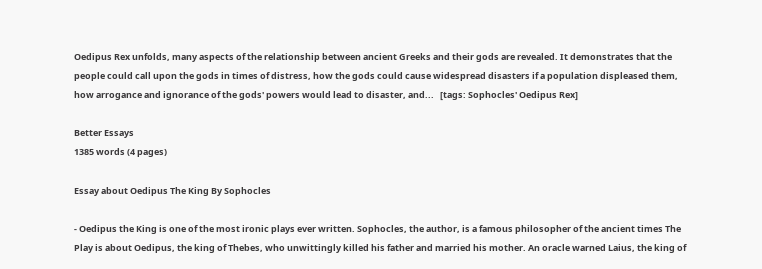Oedipus Rex unfolds, many aspects of the relationship between ancient Greeks and their gods are revealed. It demonstrates that the people could call upon the gods in times of distress, how the gods could cause widespread disasters if a population displeased them, how arrogance and ignorance of the gods' powers would lead to disaster, and...   [tags: Sophocles' Oedipus Rex]

Better Essays
1385 words (4 pages)

Essay about Oedipus The King By Sophocles

- Oedipus the King is one of the most ironic plays ever written. Sophocles, the author, is a famous philosopher of the ancient times The Play is about Oedipus, the king of Thebes, who unwittingly killed his father and married his mother. An oracle warned Laius, the king of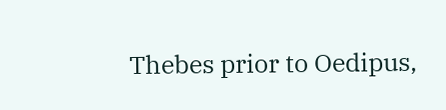Thebes prior to Oedipus,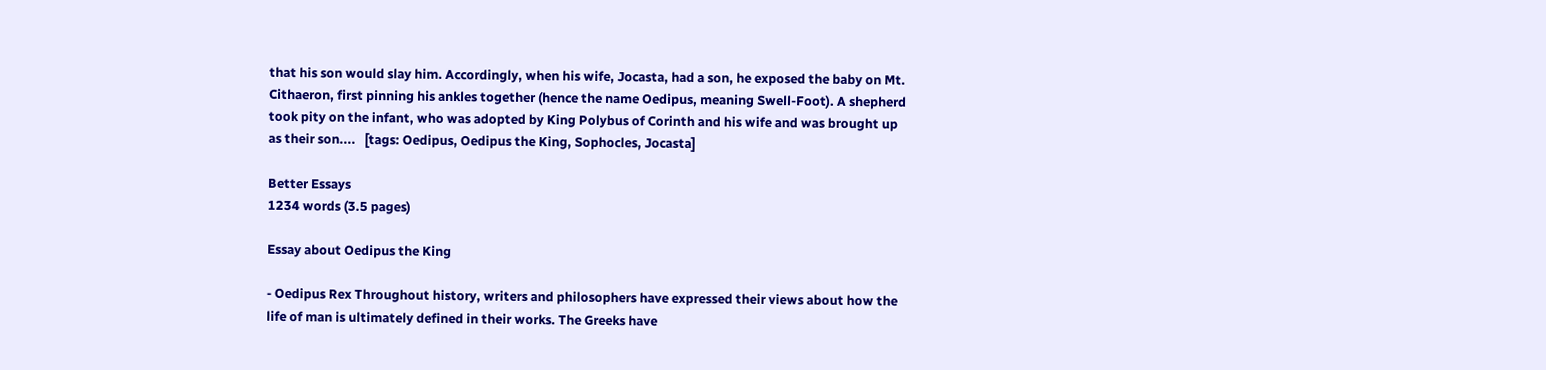that his son would slay him. Accordingly, when his wife, Jocasta, had a son, he exposed the baby on Mt. Cithaeron, first pinning his ankles together (hence the name Oedipus, meaning Swell-Foot). A shepherd took pity on the infant, who was adopted by King Polybus of Corinth and his wife and was brought up as their son....   [tags: Oedipus, Oedipus the King, Sophocles, Jocasta]

Better Essays
1234 words (3.5 pages)

Essay about Oedipus the King

- Oedipus Rex Throughout history, writers and philosophers have expressed their views about how the life of man is ultimately defined in their works. The Greeks have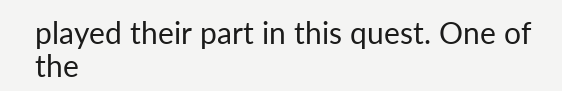played their part in this quest. One of the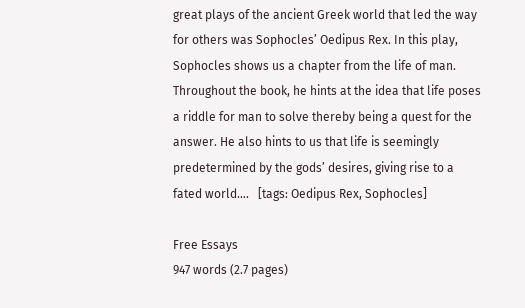great plays of the ancient Greek world that led the way for others was Sophocles’ Oedipus Rex. In this play, Sophocles shows us a chapter from the life of man. Throughout the book, he hints at the idea that life poses a riddle for man to solve thereby being a quest for the answer. He also hints to us that life is seemingly predetermined by the gods’ desires, giving rise to a fated world....   [tags: Oedipus Rex, Sophocles]

Free Essays
947 words (2.7 pages)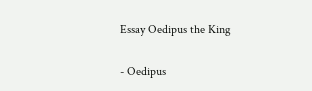Essay Oedipus the King

- Oedipus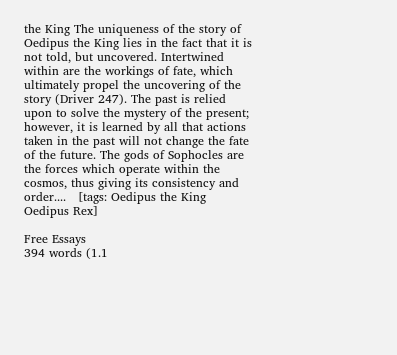the King The uniqueness of the story of Oedipus the King lies in the fact that it is not told, but uncovered. Intertwined within are the workings of fate, which ultimately propel the uncovering of the story (Driver 247). The past is relied upon to solve the mystery of the present; however, it is learned by all that actions taken in the past will not change the fate of the future. The gods of Sophocles are the forces which operate within the cosmos, thus giving its consistency and order....   [tags: Oedipus the King Oedipus Rex]

Free Essays
394 words (1.1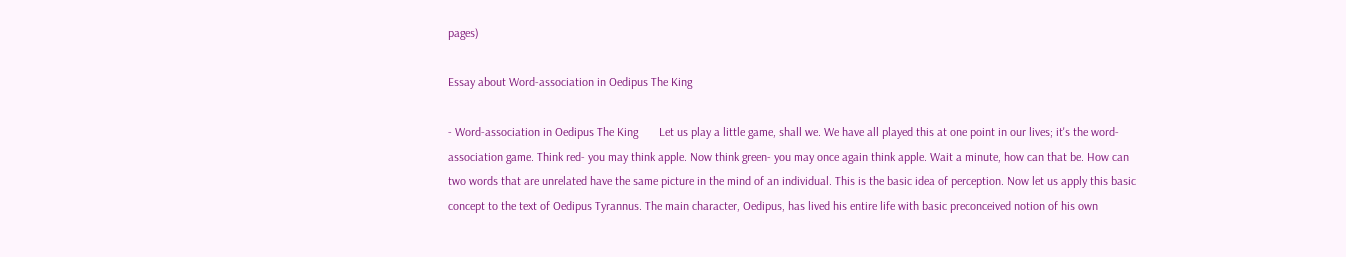pages)

Essay about Word-association in Oedipus The King

- Word-association in Oedipus The King       Let us play a little game, shall we. We have all played this at one point in our lives; it's the word-association game. Think red- you may think apple. Now think green- you may once again think apple. Wait a minute, how can that be. How can two words that are unrelated have the same picture in the mind of an individual. This is the basic idea of perception. Now let us apply this basic concept to the text of Oedipus Tyrannus. The main character, Oedipus, has lived his entire life with basic preconceived notion of his own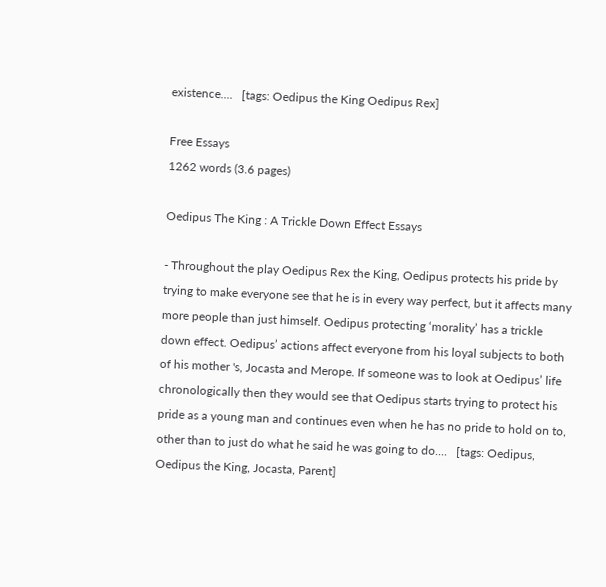existence....   [tags: Oedipus the King Oedipus Rex]

Free Essays
1262 words (3.6 pages)

Oedipus The King : A Trickle Down Effect Essays

- Throughout the play Oedipus Rex the King, Oedipus protects his pride by trying to make everyone see that he is in every way perfect, but it affects many more people than just himself. Oedipus protecting ‘morality’ has a trickle down effect. Oedipus’ actions affect everyone from his loyal subjects to both of his mother 's, Jocasta and Merope. If someone was to look at Oedipus’ life chronologically then they would see that Oedipus starts trying to protect his pride as a young man and continues even when he has no pride to hold on to, other than to just do what he said he was going to do....   [tags: Oedipus, Oedipus the King, Jocasta, Parent]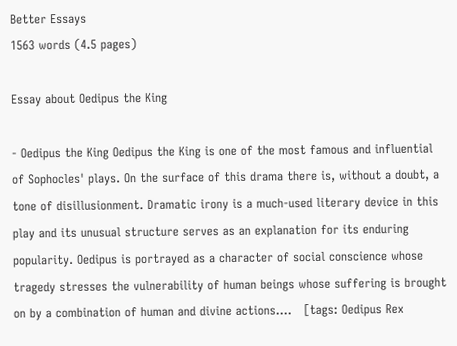Better Essays
1563 words (4.5 pages)

Essay about Oedipus the King

- Oedipus the King Oedipus the King is one of the most famous and influential of Sophocles' plays. On the surface of this drama there is, without a doubt, a tone of disillusionment. Dramatic irony is a much-used literary device in this play and its unusual structure serves as an explanation for its enduring popularity. Oedipus is portrayed as a character of social conscience whose tragedy stresses the vulnerability of human beings whose suffering is brought on by a combination of human and divine actions....   [tags: Oedipus Rex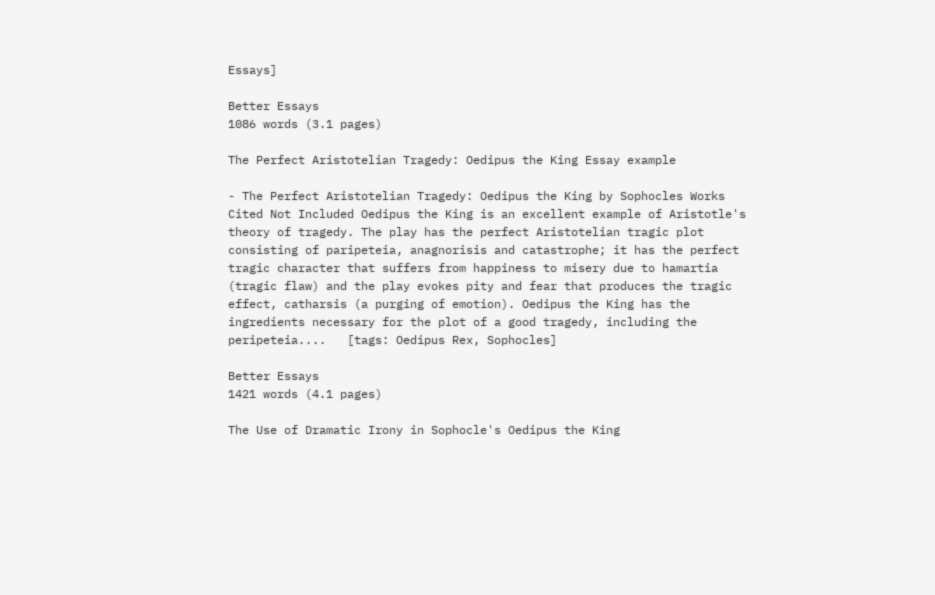Essays]

Better Essays
1086 words (3.1 pages)

The Perfect Aristotelian Tragedy: Oedipus the King Essay example

- The Perfect Aristotelian Tragedy: Oedipus the King by Sophocles Works Cited Not Included Oedipus the King is an excellent example of Aristotle's theory of tragedy. The play has the perfect Aristotelian tragic plot consisting of paripeteia, anagnorisis and catastrophe; it has the perfect tragic character that suffers from happiness to misery due to hamartia (tragic flaw) and the play evokes pity and fear that produces the tragic effect, catharsis (a purging of emotion). Oedipus the King has the ingredients necessary for the plot of a good tragedy, including the peripeteia....   [tags: Oedipus Rex, Sophocles]

Better Essays
1421 words (4.1 pages)

The Use of Dramatic Irony in Sophocle's Oedipus the King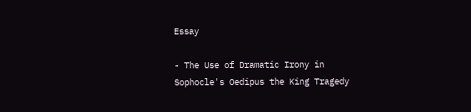Essay

- The Use of Dramatic Irony in Sophocle's Oedipus the King Tragedy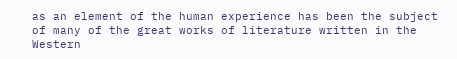as an element of the human experience has been the subject of many of the great works of literature written in the Western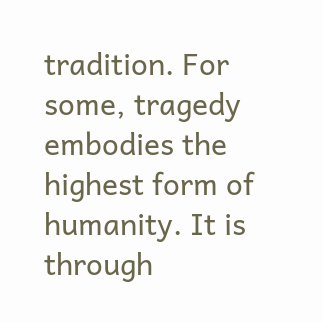tradition. For some, tragedy embodies the highest form of humanity. It is through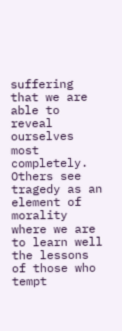suffering that we are able to reveal ourselves most completely. Others see tragedy as an element of morality where we are to learn well the lessons of those who tempt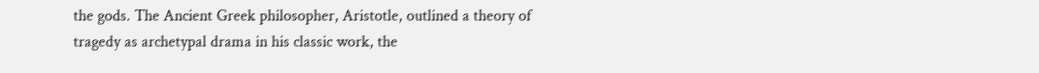the gods. The Ancient Greek philosopher, Aristotle, outlined a theory of tragedy as archetypal drama in his classic work, the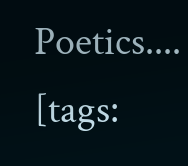Poetics....   [tags: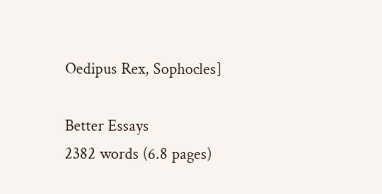Oedipus Rex, Sophocles]

Better Essays
2382 words (6.8 pages)